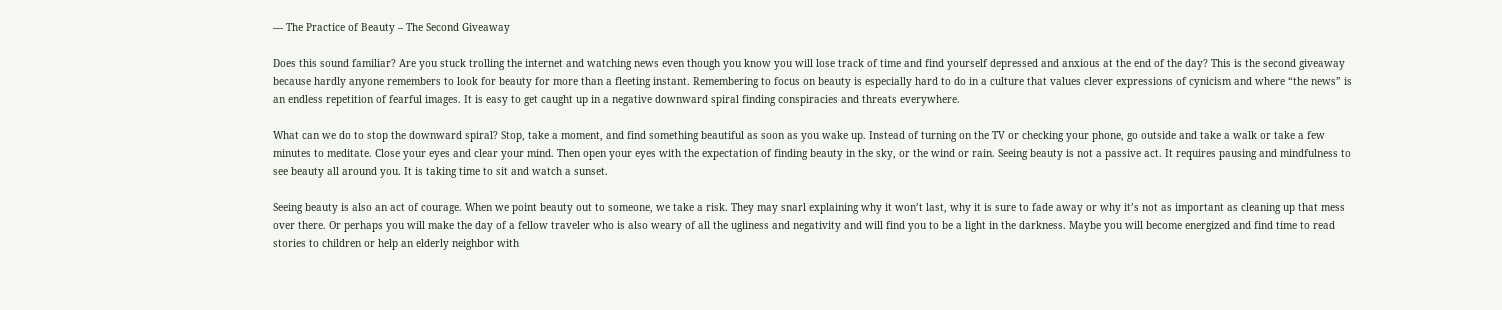— The Practice of Beauty – The Second Giveaway

Does this sound familiar? Are you stuck trolling the internet and watching news even though you know you will lose track of time and find yourself depressed and anxious at the end of the day? This is the second giveaway because hardly anyone remembers to look for beauty for more than a fleeting instant. Remembering to focus on beauty is especially hard to do in a culture that values clever expressions of cynicism and where “the news” is an endless repetition of fearful images. It is easy to get caught up in a negative downward spiral finding conspiracies and threats everywhere.

What can we do to stop the downward spiral? Stop, take a moment, and find something beautiful as soon as you wake up. Instead of turning on the TV or checking your phone, go outside and take a walk or take a few minutes to meditate. Close your eyes and clear your mind. Then open your eyes with the expectation of finding beauty in the sky, or the wind or rain. Seeing beauty is not a passive act. It requires pausing and mindfulness to see beauty all around you. It is taking time to sit and watch a sunset.

Seeing beauty is also an act of courage. When we point beauty out to someone, we take a risk. They may snarl explaining why it won’t last, why it is sure to fade away or why it’s not as important as cleaning up that mess over there. Or perhaps you will make the day of a fellow traveler who is also weary of all the ugliness and negativity and will find you to be a light in the darkness. Maybe you will become energized and find time to read stories to children or help an elderly neighbor with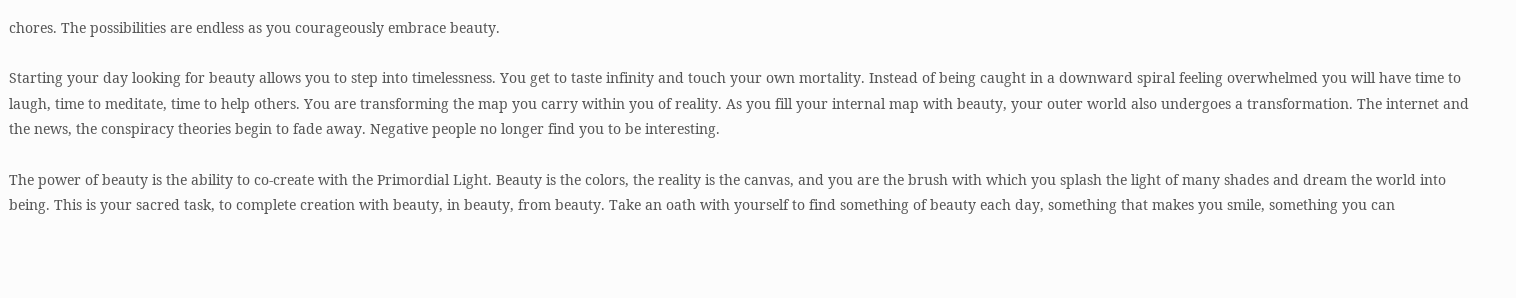chores. The possibilities are endless as you courageously embrace beauty.

Starting your day looking for beauty allows you to step into timelessness. You get to taste infinity and touch your own mortality. Instead of being caught in a downward spiral feeling overwhelmed you will have time to laugh, time to meditate, time to help others. You are transforming the map you carry within you of reality. As you fill your internal map with beauty, your outer world also undergoes a transformation. The internet and the news, the conspiracy theories begin to fade away. Negative people no longer find you to be interesting.

The power of beauty is the ability to co-create with the Primordial Light. Beauty is the colors, the reality is the canvas, and you are the brush with which you splash the light of many shades and dream the world into being. This is your sacred task, to complete creation with beauty, in beauty, from beauty. Take an oath with yourself to find something of beauty each day, something that makes you smile, something you can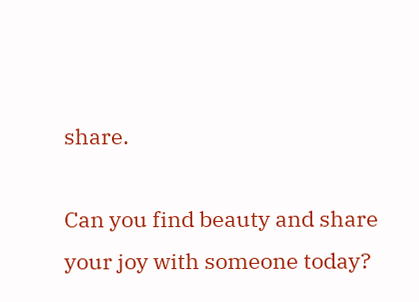share.

Can you find beauty and share your joy with someone today?